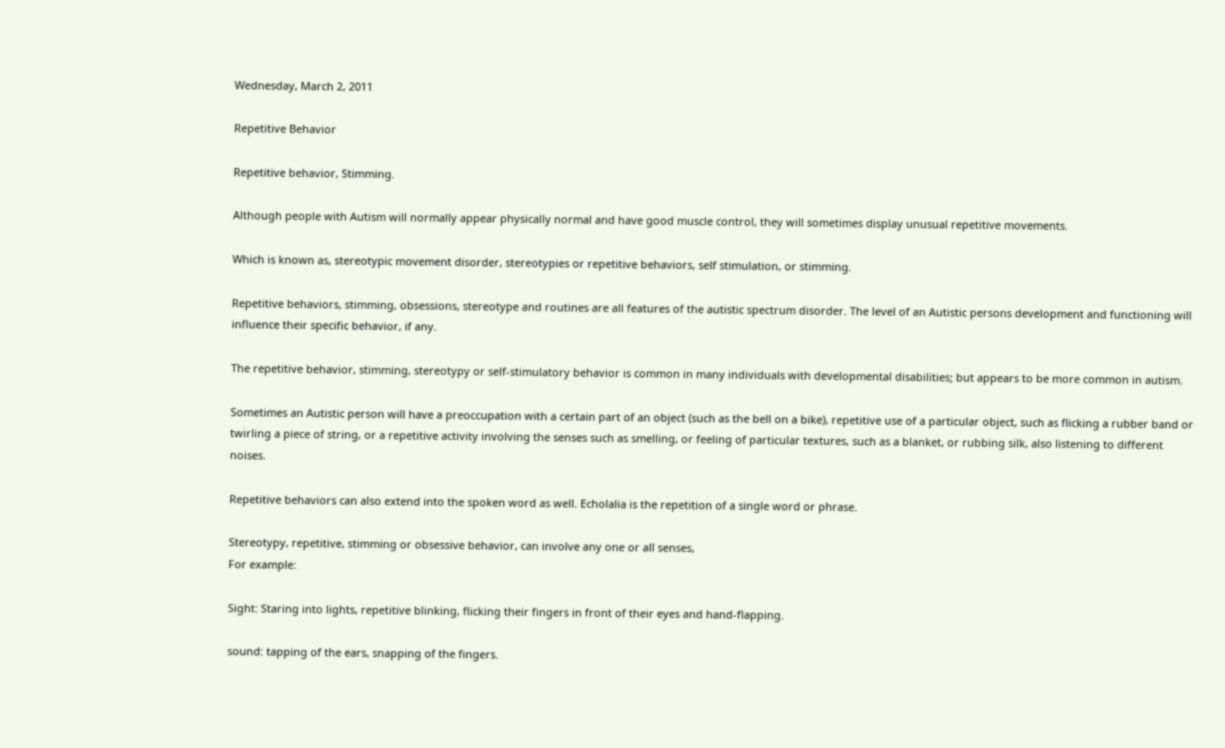Wednesday, March 2, 2011

Repetitive Behavior

Repetitive behavior, Stimming.

Although people with Autism will normally appear physically normal and have good muscle control, they will sometimes display unusual repetitive movements.

Which is known as, stereotypic movement disorder, stereotypies or repetitive behaviors, self stimulation, or stimming.

Repetitive behaviors, stimming, obsessions, stereotype and routines are all features of the autistic spectrum disorder. The level of an Autistic persons development and functioning will influence their specific behavior, if any.

The repetitive behavior, stimming, stereotypy or self-stimulatory behavior is common in many individuals with developmental disabilities; but appears to be more common in autism.

Sometimes an Autistic person will have a preoccupation with a certain part of an object (such as the bell on a bike), repetitive use of a particular object, such as flicking a rubber band or twirling a piece of string, or a repetitive activity involving the senses such as smelling, or feeling of particular textures, such as a blanket, or rubbing silk, also listening to different noises.

Repetitive behaviors can also extend into the spoken word as well. Echolalia is the repetition of a single word or phrase.

Stereotypy, repetitive, stimming or obsessive behavior, can involve any one or all senses,
For example:

Sight: Staring into lights, repetitive blinking, flicking their fingers in front of their eyes and hand-flapping.

sound: tapping of the ears, snapping of the fingers.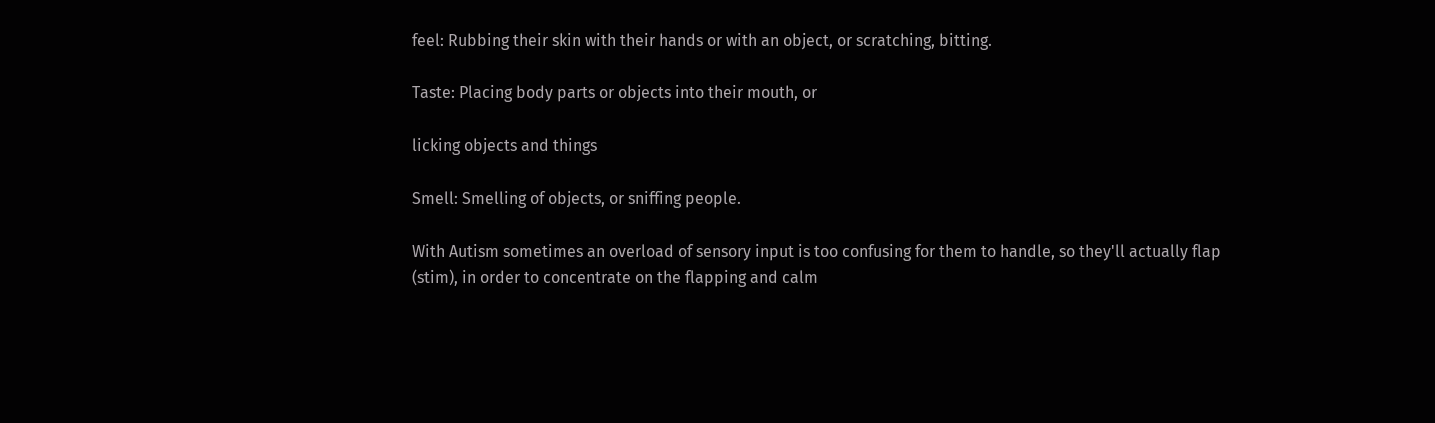feel: Rubbing their skin with their hands or with an object, or scratching, bitting.

Taste: Placing body parts or objects into their mouth, or

licking objects and things

Smell: Smelling of objects, or sniffing people.

With Autism sometimes an overload of sensory input is too confusing for them to handle, so they'll actually flap (stim), in order to concentrate on the flapping and calm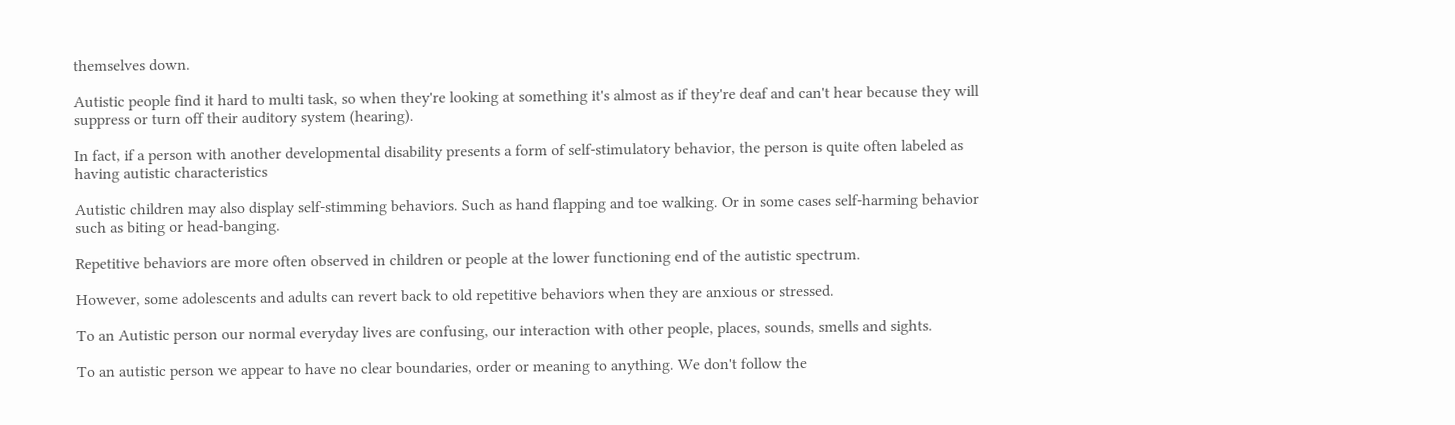themselves down.

Autistic people find it hard to multi task, so when they're looking at something it's almost as if they're deaf and can't hear because they will suppress or turn off their auditory system (hearing).

In fact, if a person with another developmental disability presents a form of self-stimulatory behavior, the person is quite often labeled as having autistic characteristics

Autistic children may also display self-stimming behaviors. Such as hand flapping and toe walking. Or in some cases self-harming behavior such as biting or head-banging.

Repetitive behaviors are more often observed in children or people at the lower functioning end of the autistic spectrum.

However, some adolescents and adults can revert back to old repetitive behaviors when they are anxious or stressed.

To an Autistic person our normal everyday lives are confusing, our interaction with other people, places, sounds, smells and sights.

To an autistic person we appear to have no clear boundaries, order or meaning to anything. We don't follow the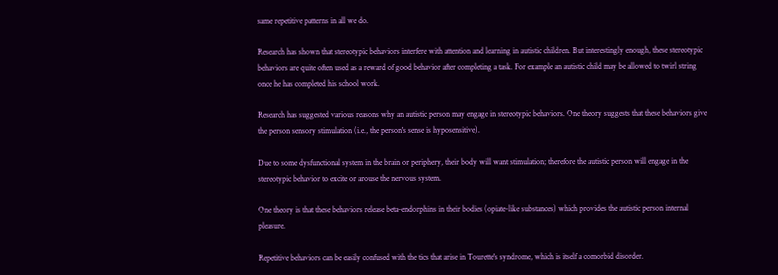same repetitive patterns in all we do.

Research has shown that stereotypic behaviors interfere with attention and learning in autistic children. But interestingly enough, these stereotypic behaviors are quite often used as a reward of good behavior after completing a task. For example an autistic child may be allowed to twirl string once he has completed his school work.

Research has suggested various reasons why an autistic person may engage in stereotypic behaviors. One theory suggests that these behaviors give the person sensory stimulation (i.e., the person's sense is hyposensitive).

Due to some dysfunctional system in the brain or periphery, their body will want stimulation; therefore the autistic person will engage in the stereotypic behavior to excite or arouse the nervous system.

One theory is that these behaviors release beta-endorphins in their bodies (opiate-like substances) which provides the autistic person internal pleasure.

Repetitive behaviors can be easily confused with the tics that arise in Tourette's syndrome, which is itself a comorbid disorder.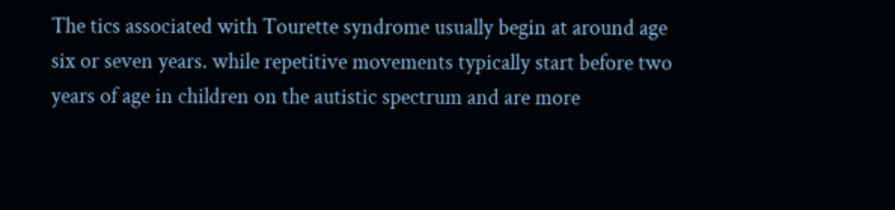The tics associated with Tourette syndrome usually begin at around age six or seven years. while repetitive movements typically start before two years of age in children on the autistic spectrum and are more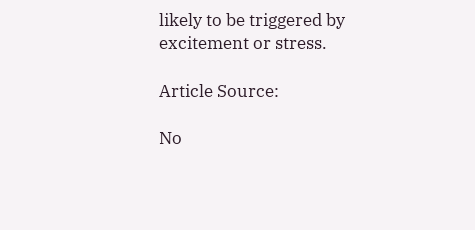likely to be triggered by excitement or stress.

Article Source:

No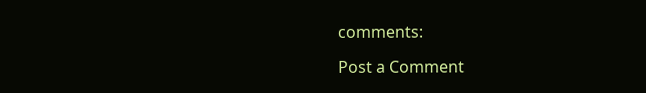comments:

Post a Comment